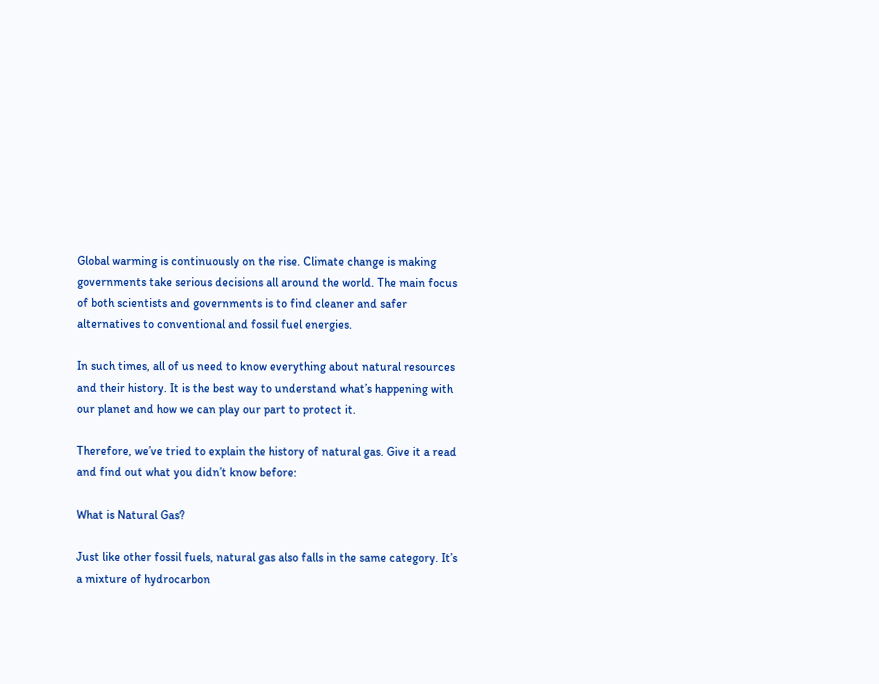Global warming is continuously on the rise. Climate change is making governments take serious decisions all around the world. The main focus of both scientists and governments is to find cleaner and safer alternatives to conventional and fossil fuel energies.

In such times, all of us need to know everything about natural resources and their history. It is the best way to understand what’s happening with our planet and how we can play our part to protect it.

Therefore, we’ve tried to explain the history of natural gas. Give it a read and find out what you didn’t know before:

What is Natural Gas?

Just like other fossil fuels, natural gas also falls in the same category. It’s a mixture of hydrocarbon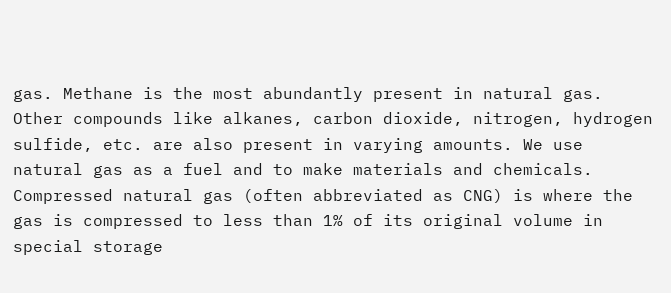gas. Methane is the most abundantly present in natural gas. Other compounds like alkanes, carbon dioxide, nitrogen, hydrogen sulfide, etc. are also present in varying amounts. We use natural gas as a fuel and to make materials and chemicals. Compressed natural gas (often abbreviated as CNG) is where the gas is compressed to less than 1% of its original volume in special storage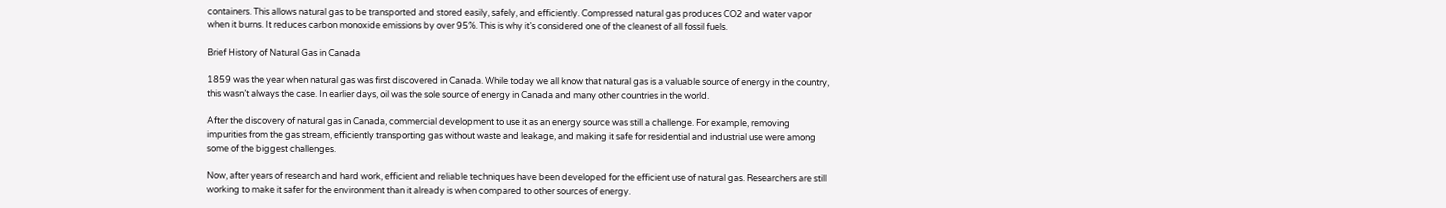containers. This allows natural gas to be transported and stored easily, safely, and efficiently. Compressed natural gas produces CO2 and water vapor when it burns. It reduces carbon monoxide emissions by over 95%. This is why it’s considered one of the cleanest of all fossil fuels.

Brief History of Natural Gas in Canada

1859 was the year when natural gas was first discovered in Canada. While today we all know that natural gas is a valuable source of energy in the country, this wasn’t always the case. In earlier days, oil was the sole source of energy in Canada and many other countries in the world.

After the discovery of natural gas in Canada, commercial development to use it as an energy source was still a challenge. For example, removing impurities from the gas stream, efficiently transporting gas without waste and leakage, and making it safe for residential and industrial use were among some of the biggest challenges.

Now, after years of research and hard work, efficient and reliable techniques have been developed for the efficient use of natural gas. Researchers are still working to make it safer for the environment than it already is when compared to other sources of energy.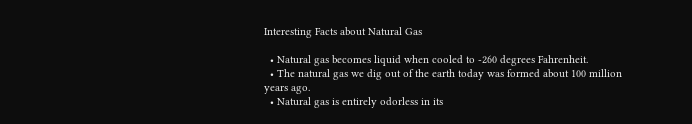Interesting Facts about Natural Gas

  • Natural gas becomes liquid when cooled to -260 degrees Fahrenheit.
  • The natural gas we dig out of the earth today was formed about 100 million years ago.
  • Natural gas is entirely odorless in its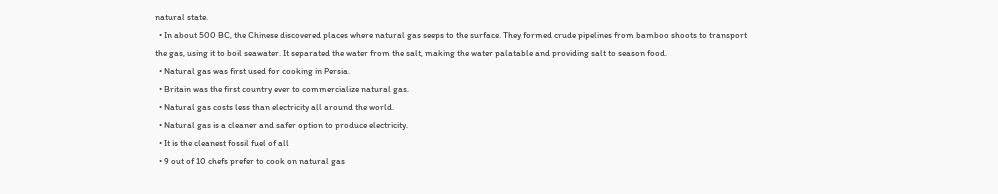natural state.
  • In about 500 BC, the Chinese discovered places where natural gas seeps to the surface. They formed crude pipelines from bamboo shoots to transport the gas, using it to boil seawater. It separated the water from the salt, making the water palatable and providing salt to season food.
  • Natural gas was first used for cooking in Persia.
  • Britain was the first country ever to commercialize natural gas.
  • Natural gas costs less than electricity all around the world.
  • Natural gas is a cleaner and safer option to produce electricity.
  • It is the cleanest fossil fuel of all
  • 9 out of 10 chefs prefer to cook on natural gas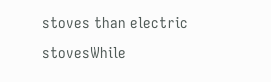stoves than electric stovesWhile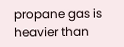propane gas is heavier than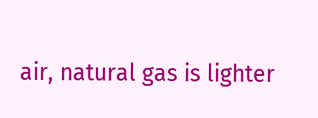air, natural gas is lighter